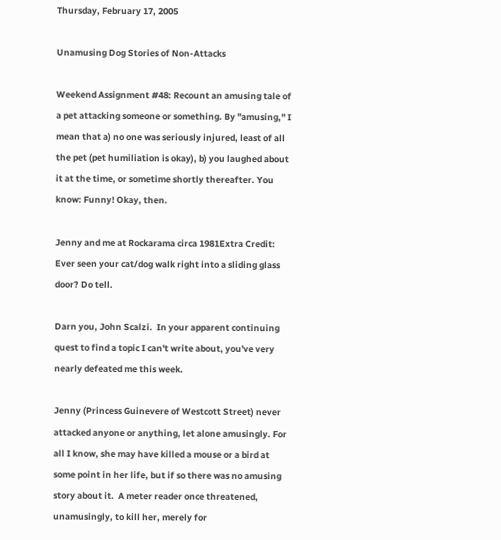Thursday, February 17, 2005

Unamusing Dog Stories of Non-Attacks

Weekend Assignment #48: Recount an amusing tale of a pet attacking someone or something. By "amusing," I mean that a) no one was seriously injured, least of all the pet (pet humiliation is okay), b) you laughed about it at the time, or sometime shortly thereafter. You know: Funny! Okay, then.

Jenny and me at Rockarama circa 1981Extra Credit: Ever seen your cat/dog walk right into a sliding glass door? Do tell.

Darn you, John Scalzi.  In your apparent continuing quest to find a topic I can't write about, you've very nearly defeated me this week.

Jenny (Princess Guinevere of Westcott Street) never attacked anyone or anything, let alone amusingly. For all I know, she may have killed a mouse or a bird at some point in her life, but if so there was no amusing story about it.  A meter reader once threatened, unamusingly, to kill her, merely for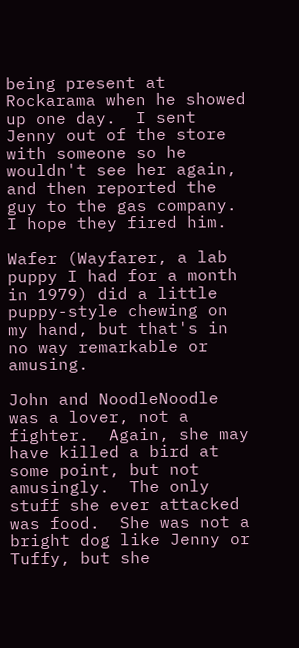being present at Rockarama when he showed up one day.  I sent Jenny out of the store with someone so he wouldn't see her again, and then reported the guy to the gas company.  I hope they fired him.

Wafer (Wayfarer, a lab puppy I had for a month in 1979) did a little puppy-style chewing on my hand, but that's in no way remarkable or amusing.

John and NoodleNoodle was a lover, not a fighter.  Again, she may have killed a bird at some point, but not amusingly.  The only stuff she ever attacked was food.  She was not a bright dog like Jenny or Tuffy, but she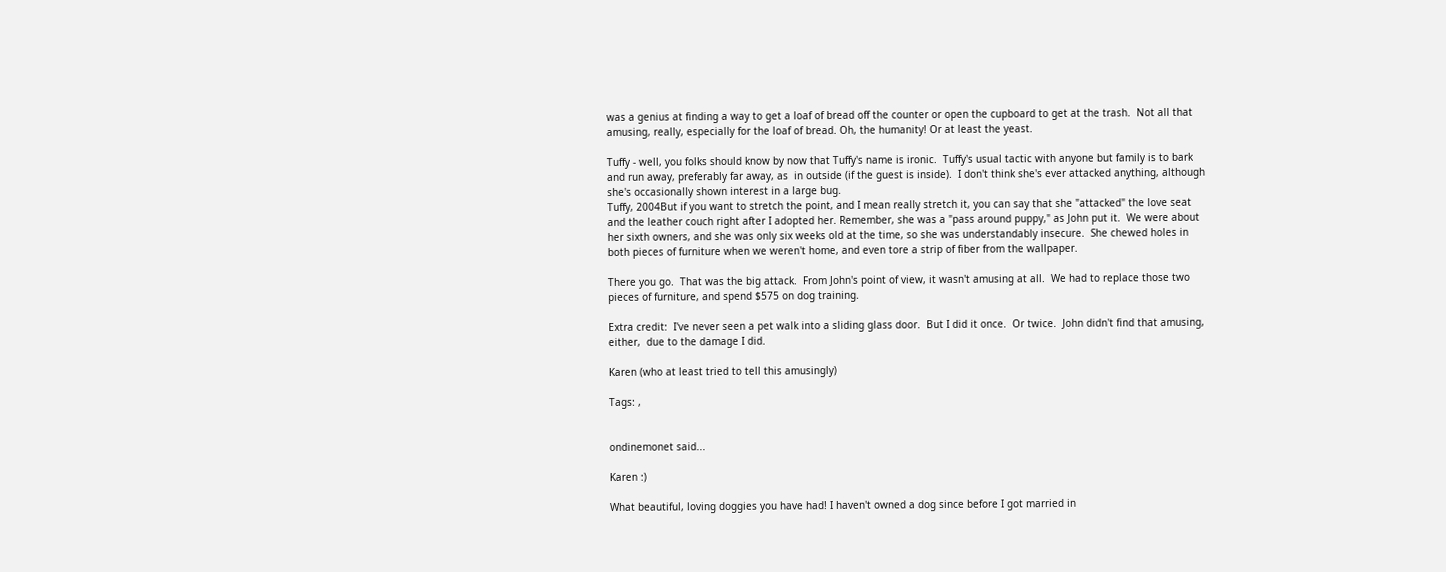was a genius at finding a way to get a loaf of bread off the counter or open the cupboard to get at the trash.  Not all that amusing, really, especially for the loaf of bread. Oh, the humanity! Or at least the yeast.

Tuffy - well, you folks should know by now that Tuffy's name is ironic.  Tuffy's usual tactic with anyone but family is to bark and run away, preferably far away, as  in outside (if the guest is inside).  I don't think she's ever attacked anything, although she's occasionally shown interest in a large bug.
Tuffy, 2004But if you want to stretch the point, and I mean really stretch it, you can say that she "attacked" the love seat and the leather couch right after I adopted her. Remember, she was a "pass around puppy," as John put it.  We were about her sixth owners, and she was only six weeks old at the time, so she was understandably insecure.  She chewed holes in both pieces of furniture when we weren't home, and even tore a strip of fiber from the wallpaper.

There you go.  That was the big attack.  From John's point of view, it wasn't amusing at all.  We had to replace those two pieces of furniture, and spend $575 on dog training.

Extra credit:  I've never seen a pet walk into a sliding glass door.  But I did it once.  Or twice.  John didn't find that amusing, either,  due to the damage I did.

Karen (who at least tried to tell this amusingly)

Tags: ,


ondinemonet said...

Karen :)

What beautiful, loving doggies you have had! I haven't owned a dog since before I got married in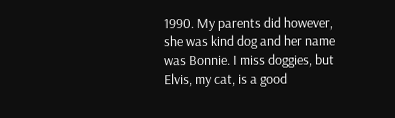1990. My parents did however, she was kind dog and her name was Bonnie. I miss doggies, but Elvis, my cat, is a good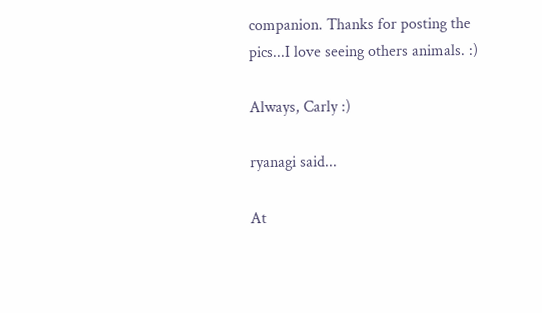companion. Thanks for posting the pics...I love seeing others animals. :)

Always, Carly :)

ryanagi said...

At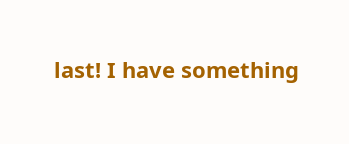last! I have something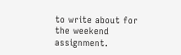to write about for the weekend assignment.